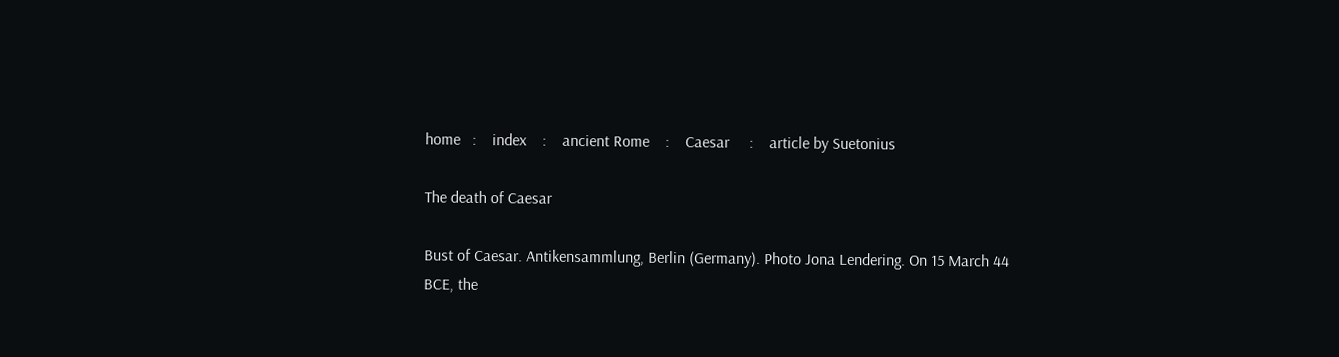home   :    index    :    ancient Rome    :    Caesar     :    article by Suetonius

The death of Caesar

Bust of Caesar. Antikensammlung, Berlin (Germany). Photo Jona Lendering. On 15 March 44 BCE, the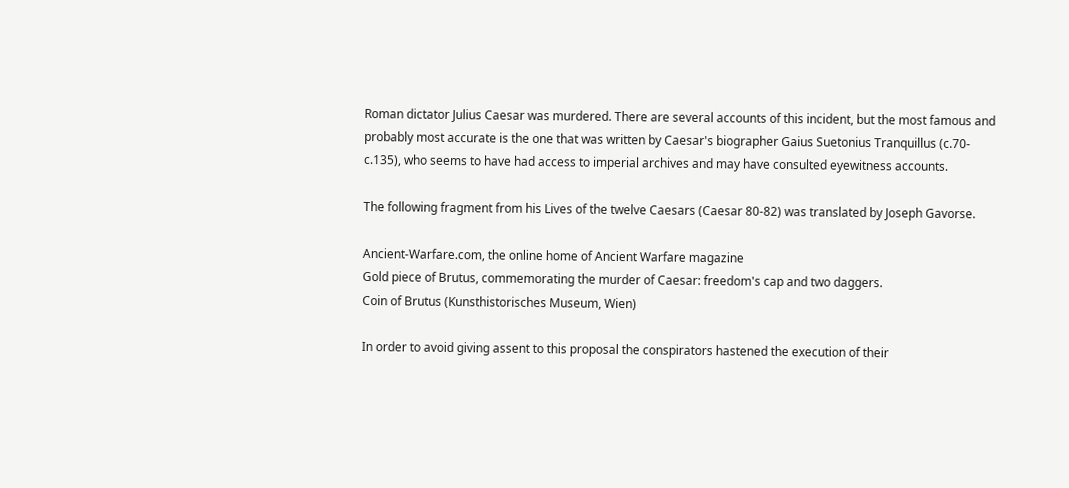Roman dictator Julius Caesar was murdered. There are several accounts of this incident, but the most famous and probably most accurate is the one that was written by Caesar's biographer Gaius Suetonius Tranquillus (c.70-c.135), who seems to have had access to imperial archives and may have consulted eyewitness accounts.

The following fragment from his Lives of the twelve Caesars (Caesar 80-82) was translated by Joseph Gavorse.

Ancient-Warfare.com, the online home of Ancient Warfare magazine
Gold piece of Brutus, commemorating the murder of Caesar: freedom's cap and two daggers.
Coin of Brutus (Kunsthistorisches Museum, Wien)

In order to avoid giving assent to this proposal the conspirators hastened the execution of their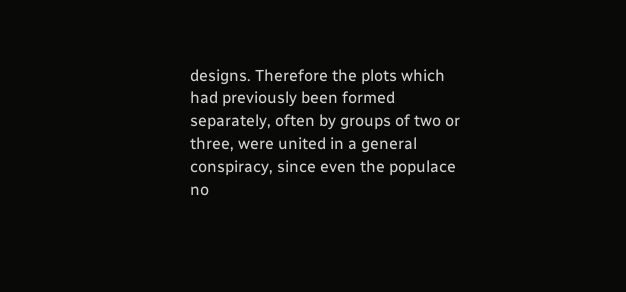designs. Therefore the plots which had previously been formed separately, often by groups of two or three, were united in a general conspiracy, since even the populace no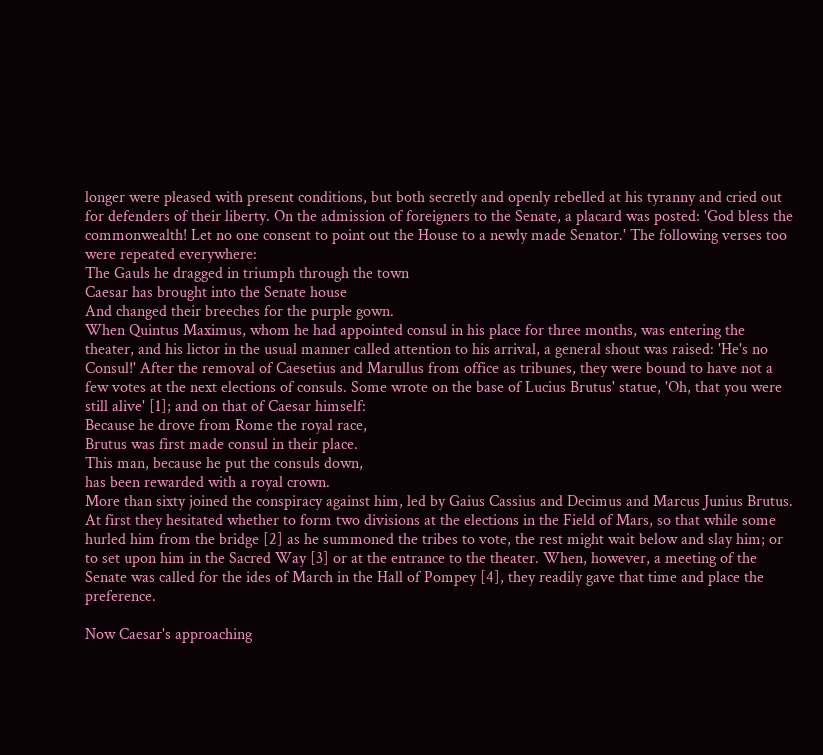longer were pleased with present conditions, but both secretly and openly rebelled at his tyranny and cried out for defenders of their liberty. On the admission of foreigners to the Senate, a placard was posted: 'God bless the commonwealth! Let no one consent to point out the House to a newly made Senator.' The following verses too were repeated everywhere:
The Gauls he dragged in triumph through the town
Caesar has brought into the Senate house
And changed their breeches for the purple gown.
When Quintus Maximus, whom he had appointed consul in his place for three months, was entering the theater, and his lictor in the usual manner called attention to his arrival, a general shout was raised: 'He's no Consul!' After the removal of Caesetius and Marullus from office as tribunes, they were bound to have not a few votes at the next elections of consuls. Some wrote on the base of Lucius Brutus' statue, 'Oh, that you were still alive' [1]; and on that of Caesar himself:
Because he drove from Rome the royal race,
Brutus was first made consul in their place.
This man, because he put the consuls down,
has been rewarded with a royal crown.
More than sixty joined the conspiracy against him, led by Gaius Cassius and Decimus and Marcus Junius Brutus. At first they hesitated whether to form two divisions at the elections in the Field of Mars, so that while some hurled him from the bridge [2] as he summoned the tribes to vote, the rest might wait below and slay him; or to set upon him in the Sacred Way [3] or at the entrance to the theater. When, however, a meeting of the Senate was called for the ides of March in the Hall of Pompey [4], they readily gave that time and place the preference.

Now Caesar's approaching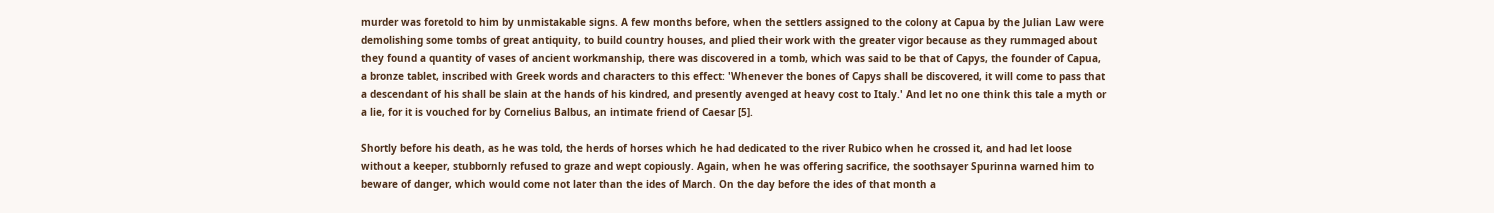murder was foretold to him by unmistakable signs. A few months before, when the settlers assigned to the colony at Capua by the Julian Law were demolishing some tombs of great antiquity, to build country houses, and plied their work with the greater vigor because as they rummaged about they found a quantity of vases of ancient workmanship, there was discovered in a tomb, which was said to be that of Capys, the founder of Capua, a bronze tablet, inscribed with Greek words and characters to this effect: 'Whenever the bones of Capys shall be discovered, it will come to pass that a descendant of his shall be slain at the hands of his kindred, and presently avenged at heavy cost to Italy.' And let no one think this tale a myth or a lie, for it is vouched for by Cornelius Balbus, an intimate friend of Caesar [5].

Shortly before his death, as he was told, the herds of horses which he had dedicated to the river Rubico when he crossed it, and had let loose without a keeper, stubbornly refused to graze and wept copiously. Again, when he was offering sacrifice, the soothsayer Spurinna warned him to beware of danger, which would come not later than the ides of March. On the day before the ides of that month a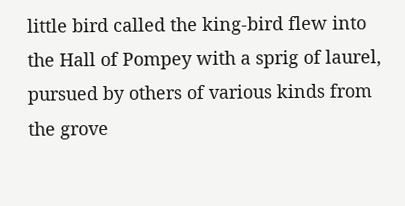little bird called the king-bird flew into the Hall of Pompey with a sprig of laurel, pursued by others of various kinds from the grove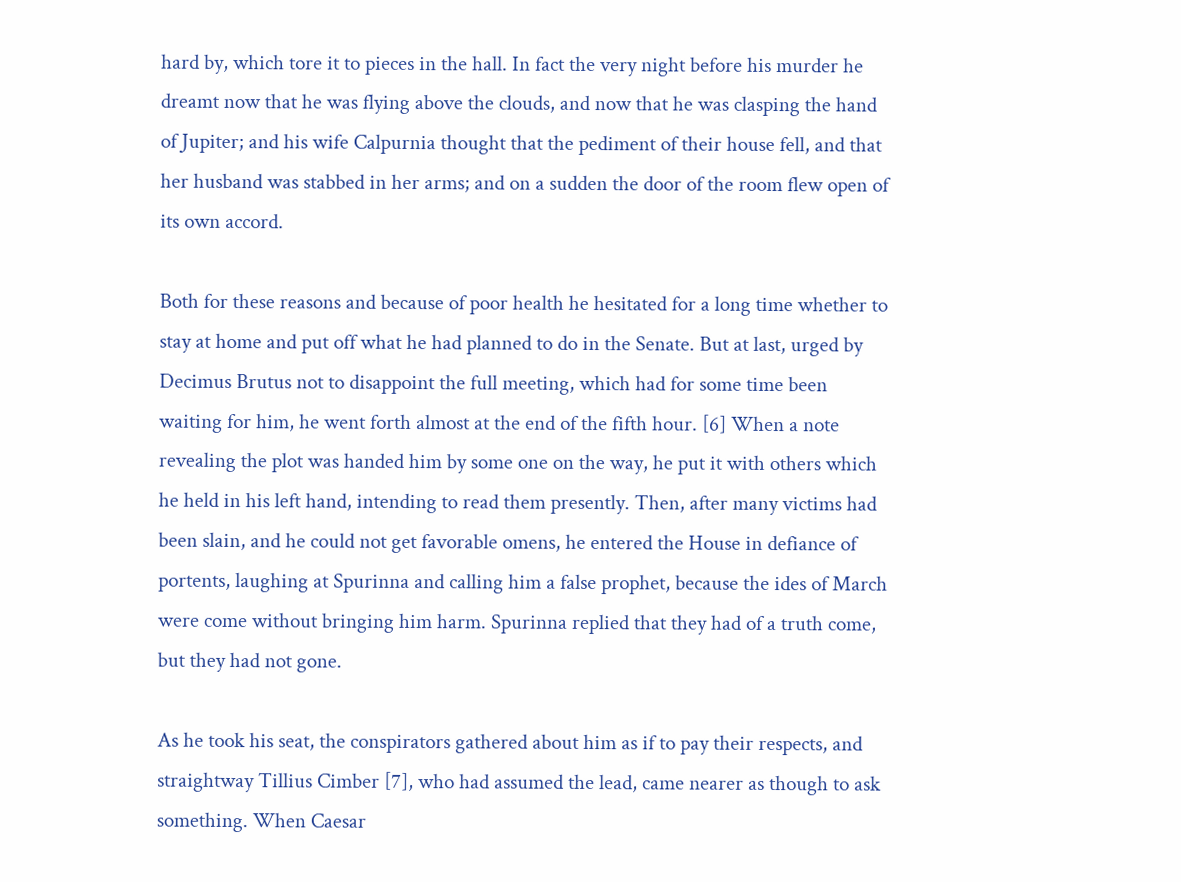hard by, which tore it to pieces in the hall. In fact the very night before his murder he dreamt now that he was flying above the clouds, and now that he was clasping the hand of Jupiter; and his wife Calpurnia thought that the pediment of their house fell, and that her husband was stabbed in her arms; and on a sudden the door of the room flew open of its own accord.

Both for these reasons and because of poor health he hesitated for a long time whether to stay at home and put off what he had planned to do in the Senate. But at last, urged by Decimus Brutus not to disappoint the full meeting, which had for some time been waiting for him, he went forth almost at the end of the fifth hour. [6] When a note revealing the plot was handed him by some one on the way, he put it with others which he held in his left hand, intending to read them presently. Then, after many victims had been slain, and he could not get favorable omens, he entered the House in defiance of portents, laughing at Spurinna and calling him a false prophet, because the ides of March were come without bringing him harm. Spurinna replied that they had of a truth come, but they had not gone.

As he took his seat, the conspirators gathered about him as if to pay their respects, and straightway Tillius Cimber [7], who had assumed the lead, came nearer as though to ask something. When Caesar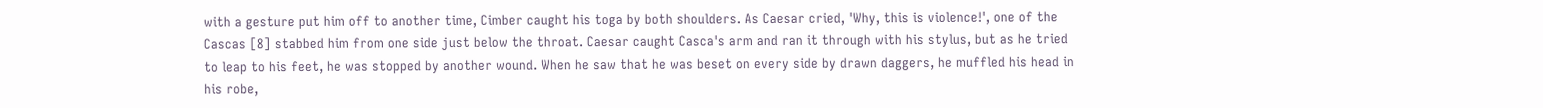with a gesture put him off to another time, Cimber caught his toga by both shoulders. As Caesar cried, 'Why, this is violence!', one of the Cascas [8] stabbed him from one side just below the throat. Caesar caught Casca's arm and ran it through with his stylus, but as he tried to leap to his feet, he was stopped by another wound. When he saw that he was beset on every side by drawn daggers, he muffled his head in his robe,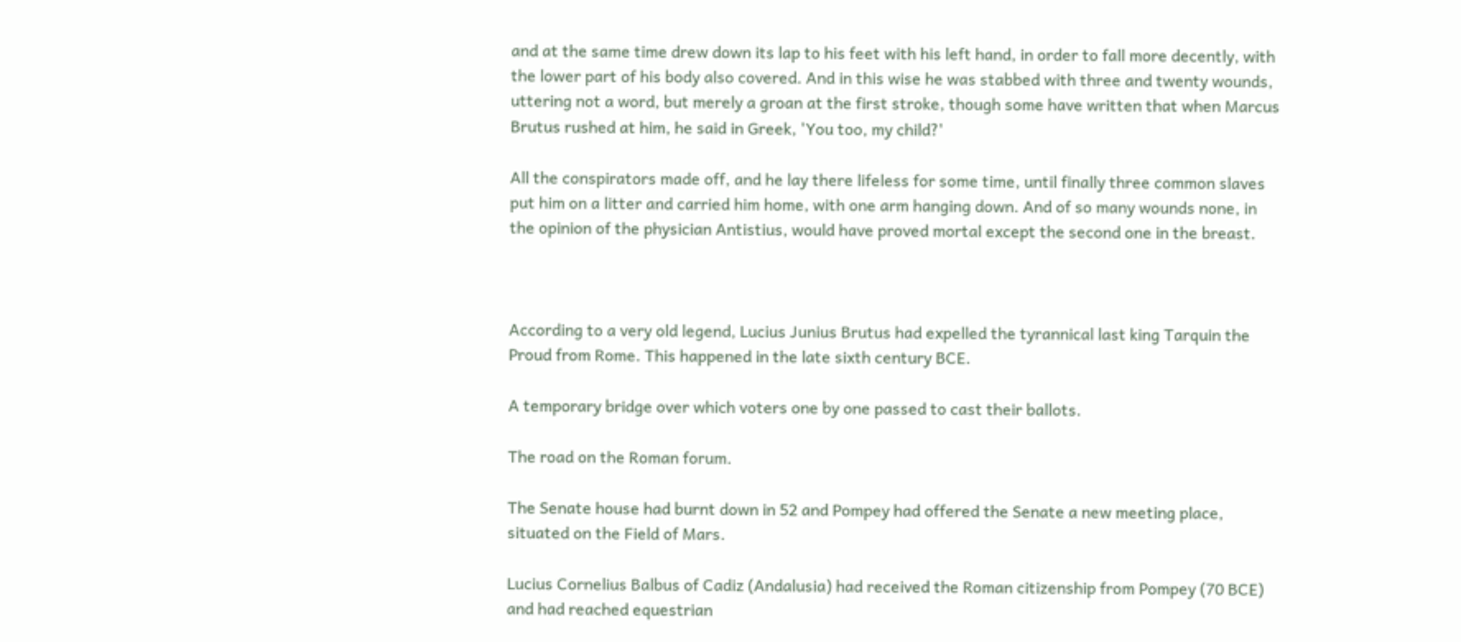and at the same time drew down its lap to his feet with his left hand, in order to fall more decently, with the lower part of his body also covered. And in this wise he was stabbed with three and twenty wounds, uttering not a word, but merely a groan at the first stroke, though some have written that when Marcus Brutus rushed at him, he said in Greek, 'You too, my child?'

All the conspirators made off, and he lay there lifeless for some time, until finally three common slaves put him on a litter and carried him home, with one arm hanging down. And of so many wounds none, in the opinion of the physician Antistius, would have proved mortal except the second one in the breast.



According to a very old legend, Lucius Junius Brutus had expelled the tyrannical last king Tarquin the Proud from Rome. This happened in the late sixth century BCE.

A temporary bridge over which voters one by one passed to cast their ballots.

The road on the Roman forum.

The Senate house had burnt down in 52 and Pompey had offered the Senate a new meeting place, situated on the Field of Mars.

Lucius Cornelius Balbus of Cadiz (Andalusia) had received the Roman citizenship from Pompey (70 BCE) and had reached equestrian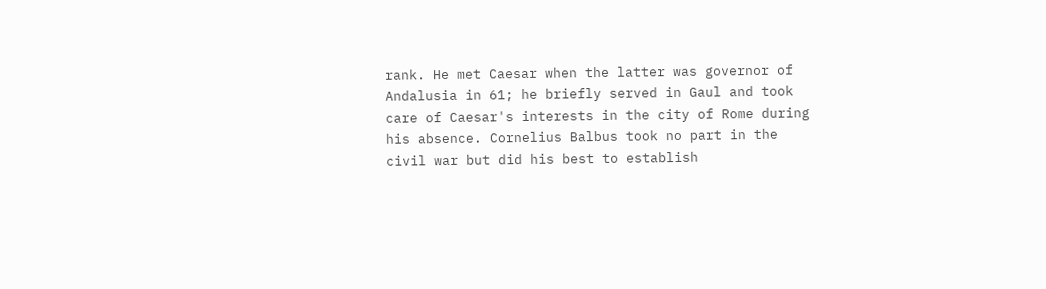rank. He met Caesar when the latter was governor of Andalusia in 61; he briefly served in Gaul and took care of Caesar's interests in the city of Rome during his absence. Cornelius Balbus took no part in the civil war but did his best to establish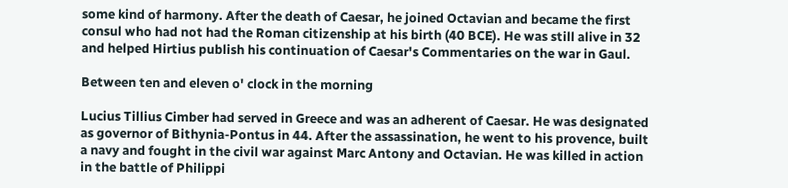some kind of harmony. After the death of Caesar, he joined Octavian and became the first consul who had not had the Roman citizenship at his birth (40 BCE). He was still alive in 32 and helped Hirtius publish his continuation of Caesar's Commentaries on the war in Gaul.

Between ten and eleven o' clock in the morning

Lucius Tillius Cimber had served in Greece and was an adherent of Caesar. He was designated as governor of Bithynia-Pontus in 44. After the assassination, he went to his provence, built a navy and fought in the civil war against Marc Antony and Octavian. He was killed in action in the battle of Philippi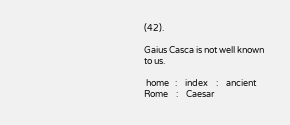(42).

Gaius Casca is not well known to us.

 home   :    index    :    ancient Rome    :    Caesar